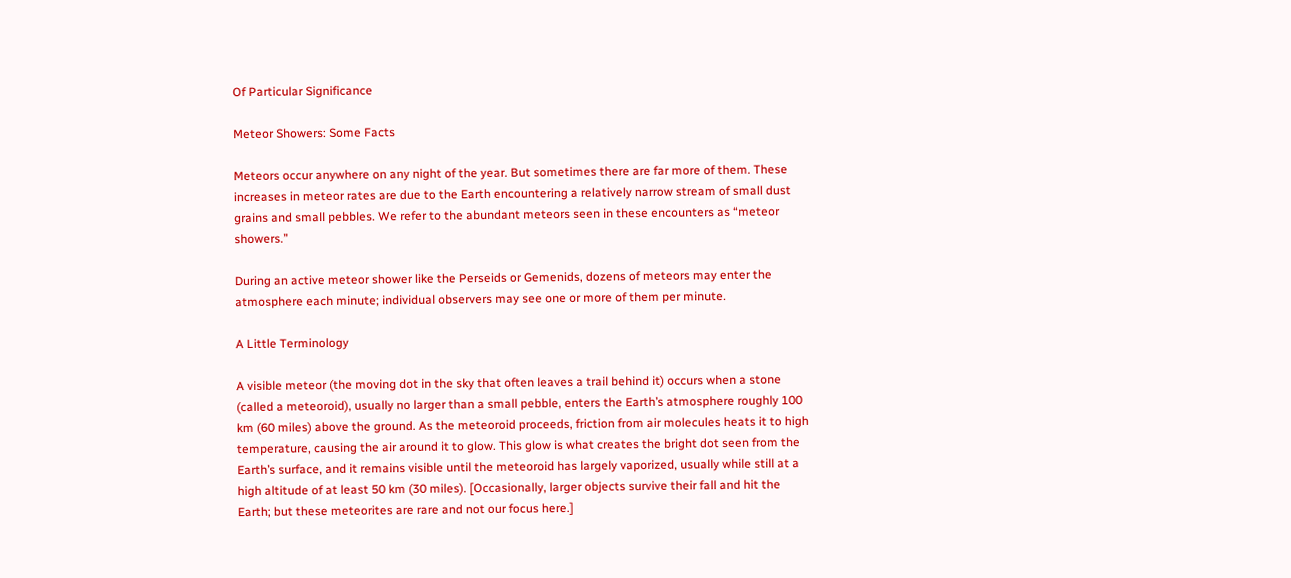Of Particular Significance

Meteor Showers: Some Facts

Meteors occur anywhere on any night of the year. But sometimes there are far more of them. These increases in meteor rates are due to the Earth encountering a relatively narrow stream of small dust grains and small pebbles. We refer to the abundant meteors seen in these encounters as “meteor showers.”

During an active meteor shower like the Perseids or Gemenids, dozens of meteors may enter the atmosphere each minute; individual observers may see one or more of them per minute.

A Little Terminology

A visible meteor (the moving dot in the sky that often leaves a trail behind it) occurs when a stone (called a meteoroid), usually no larger than a small pebble, enters the Earth’s atmosphere roughly 100 km (60 miles) above the ground. As the meteoroid proceeds, friction from air molecules heats it to high temperature, causing the air around it to glow. This glow is what creates the bright dot seen from the Earth’s surface, and it remains visible until the meteoroid has largely vaporized, usually while still at a high altitude of at least 50 km (30 miles). [Occasionally, larger objects survive their fall and hit the Earth; but these meteorites are rare and not our focus here.]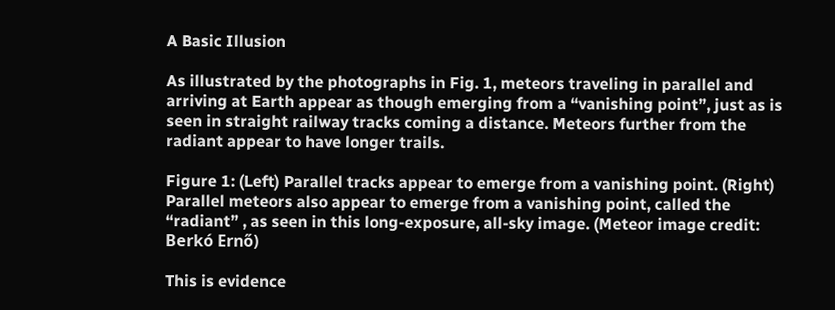A Basic Illusion

As illustrated by the photographs in Fig. 1, meteors traveling in parallel and arriving at Earth appear as though emerging from a “vanishing point”, just as is seen in straight railway tracks coming a distance. Meteors further from the radiant appear to have longer trails.

Figure 1: (Left) Parallel tracks appear to emerge from a vanishing point. (Right) Parallel meteors also appear to emerge from a vanishing point, called the “radiant” , as seen in this long-exposure, all-sky image. (Meteor image credit: Berkó Ernő)

This is evidence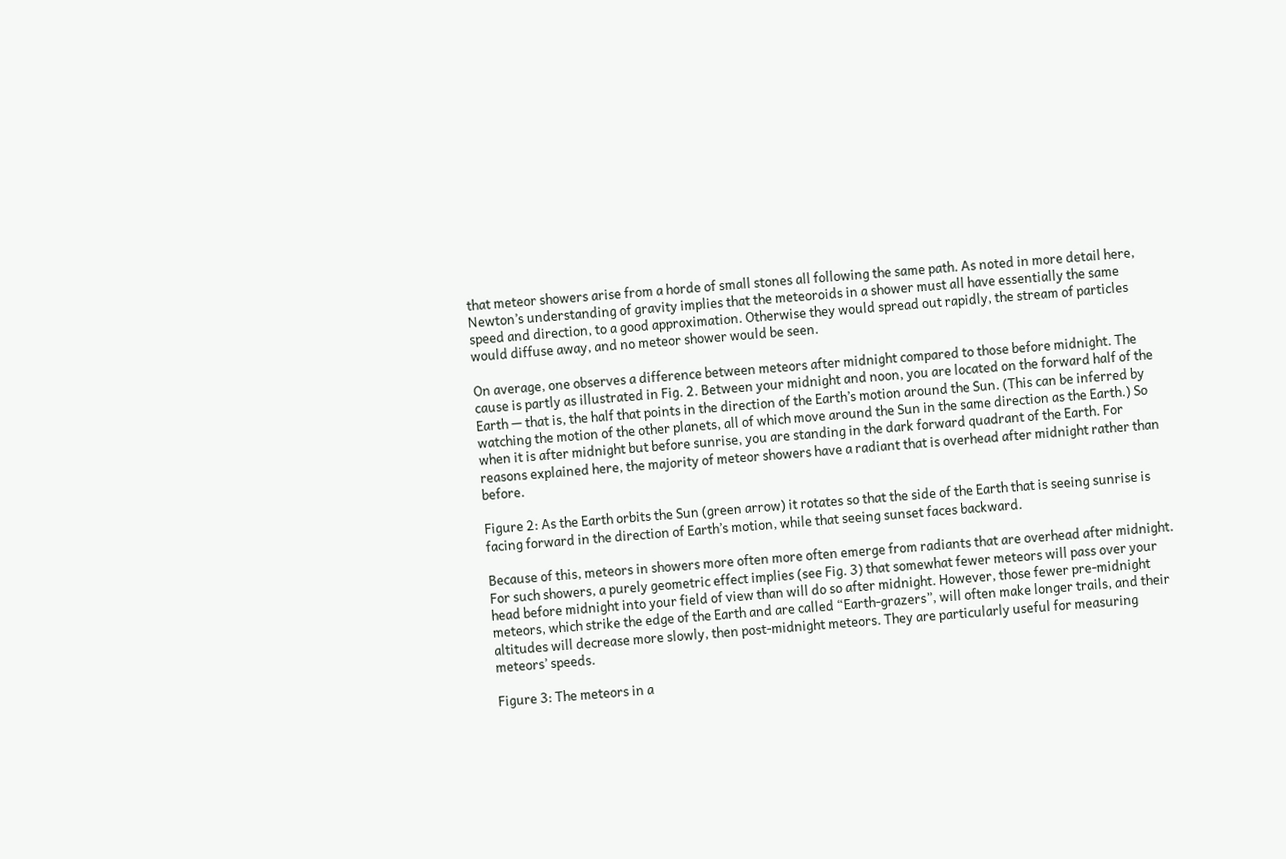that meteor showers arise from a horde of small stones all following the same path. As noted in more detail here, Newton’s understanding of gravity implies that the meteoroids in a shower must all have essentially the same speed and direction, to a good approximation. Otherwise they would spread out rapidly, the stream of particles would diffuse away, and no meteor shower would be seen.

On average, one observes a difference between meteors after midnight compared to those before midnight. The cause is partly as illustrated in Fig. 2. Between your midnight and noon, you are located on the forward half of the Earth — that is, the half that points in the direction of the Earth’s motion around the Sun. (This can be inferred by watching the motion of the other planets, all of which move around the Sun in the same direction as the Earth.) So when it is after midnight but before sunrise, you are standing in the dark forward quadrant of the Earth. For reasons explained here, the majority of meteor showers have a radiant that is overhead after midnight rather than before.

Figure 2: As the Earth orbits the Sun (green arrow) it rotates so that the side of the Earth that is seeing sunrise is facing forward in the direction of Earth’s motion, while that seeing sunset faces backward.

Because of this, meteors in showers more often more often emerge from radiants that are overhead after midnight. For such showers, a purely geometric effect implies (see Fig. 3) that somewhat fewer meteors will pass over your head before midnight into your field of view than will do so after midnight. However, those fewer pre-midnight meteors, which strike the edge of the Earth and are called “Earth-grazers”, will often make longer trails, and their altitudes will decrease more slowly, then post-midnight meteors. They are particularly useful for measuring meteors’ speeds.

Figure 3: The meteors in a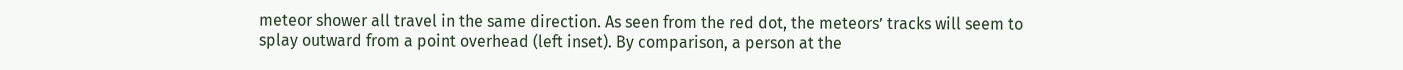meteor shower all travel in the same direction. As seen from the red dot, the meteors’ tracks will seem to splay outward from a point overhead (left inset). By comparison, a person at the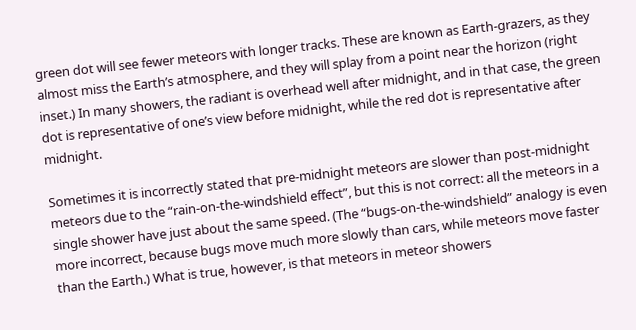green dot will see fewer meteors with longer tracks. These are known as Earth-grazers, as they almost miss the Earth’s atmosphere, and they will splay from a point near the horizon (right inset.) In many showers, the radiant is overhead well after midnight, and in that case, the green dot is representative of one’s view before midnight, while the red dot is representative after midnight.

Sometimes it is incorrectly stated that pre-midnight meteors are slower than post-midnight meteors due to the “rain-on-the-windshield effect”, but this is not correct: all the meteors in a single shower have just about the same speed. (The “bugs-on-the-windshield” analogy is even more incorrect, because bugs move much more slowly than cars, while meteors move faster than the Earth.) What is true, however, is that meteors in meteor showers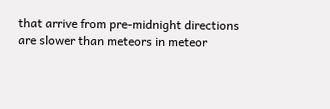that arrive from pre-midnight directions are slower than meteors in meteor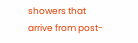showers that arrive from post-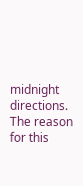midnight directions. The reason for this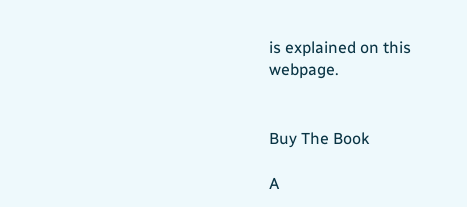is explained on this webpage.


Buy The Book

A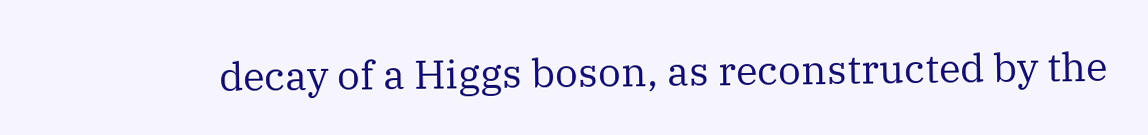decay of a Higgs boson, as reconstructed by the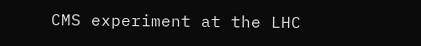CMS experiment at the LHC